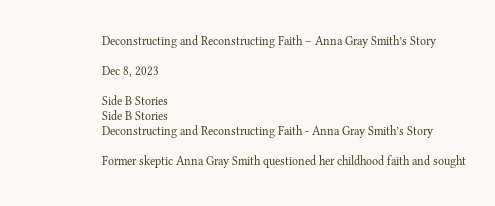Deconstructing and Reconstructing Faith – Anna Gray Smith’s Story

Dec 8, 2023

Side B Stories
Side B Stories
Deconstructing and Reconstructing Faith - Anna Gray Smith’s Story

Former skeptic Anna Gray Smith questioned her childhood faith and sought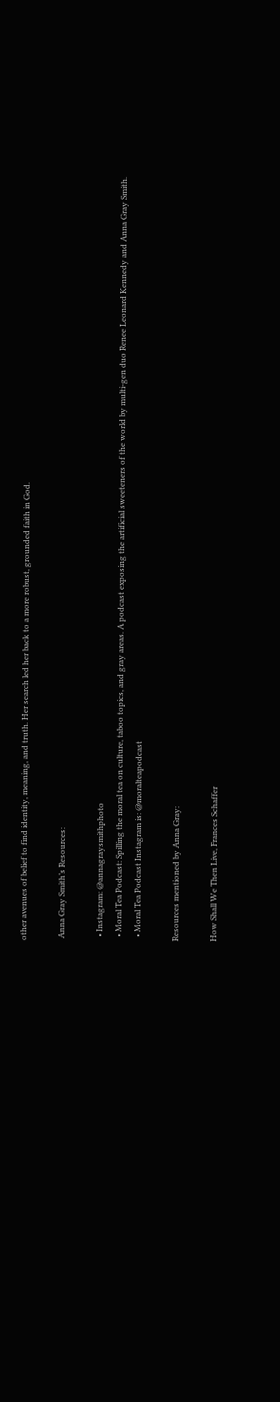other avenues of belief to find identity, meaning, and truth. Her search led her back to a more robust, grounded faith in God.

 Anna Gray Smith’s Resources:

  • Instagram: @annagraysmithphoto
  • Moral Tea Podcast: Spilling the moral tea on culture, taboo topics, and gray areas. A podcast exposing the artificial sweeteners of the world by multi-gen duo Renee Leonard Kennedy and Anna Gray Smith.
  • Moral Tea Podcast Instagram is: @moralteapodcast

Resources mentioned by Anna Gray:

How Shall We Then Live, Frances Schaffer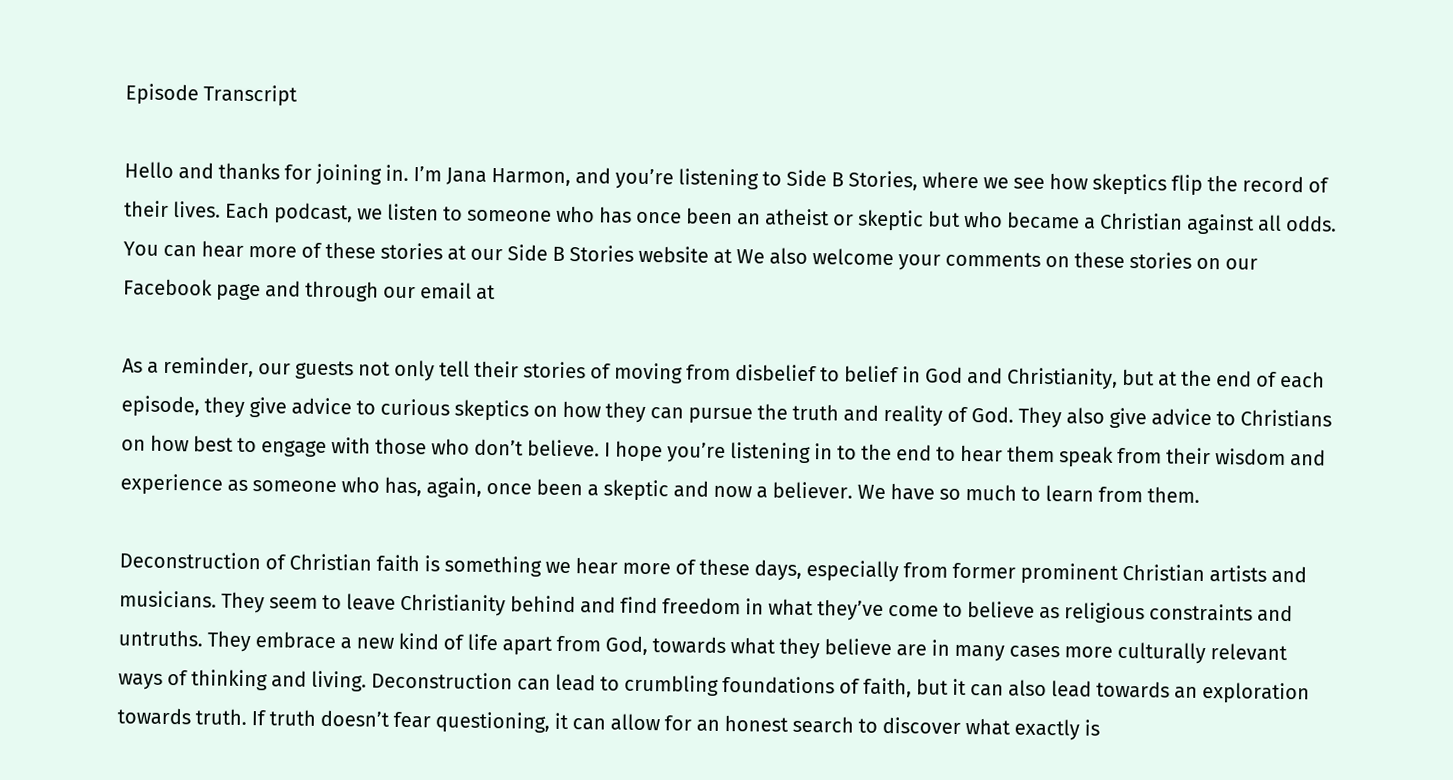Episode Transcript

Hello and thanks for joining in. I’m Jana Harmon, and you’re listening to Side B Stories, where we see how skeptics flip the record of their lives. Each podcast, we listen to someone who has once been an atheist or skeptic but who became a Christian against all odds. You can hear more of these stories at our Side B Stories website at We also welcome your comments on these stories on our Facebook page and through our email at

As a reminder, our guests not only tell their stories of moving from disbelief to belief in God and Christianity, but at the end of each episode, they give advice to curious skeptics on how they can pursue the truth and reality of God. They also give advice to Christians on how best to engage with those who don’t believe. I hope you’re listening in to the end to hear them speak from their wisdom and experience as someone who has, again, once been a skeptic and now a believer. We have so much to learn from them.

Deconstruction of Christian faith is something we hear more of these days, especially from former prominent Christian artists and musicians. They seem to leave Christianity behind and find freedom in what they’ve come to believe as religious constraints and untruths. They embrace a new kind of life apart from God, towards what they believe are in many cases more culturally relevant ways of thinking and living. Deconstruction can lead to crumbling foundations of faith, but it can also lead towards an exploration towards truth. If truth doesn’t fear questioning, it can allow for an honest search to discover what exactly is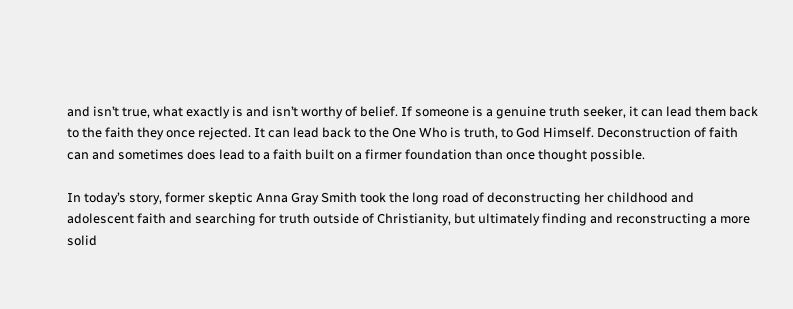and isn’t true, what exactly is and isn’t worthy of belief. If someone is a genuine truth seeker, it can lead them back to the faith they once rejected. It can lead back to the One Who is truth, to God Himself. Deconstruction of faith can and sometimes does lead to a faith built on a firmer foundation than once thought possible.

In today’s story, former skeptic Anna Gray Smith took the long road of deconstructing her childhood and adolescent faith and searching for truth outside of Christianity, but ultimately finding and reconstructing a more solid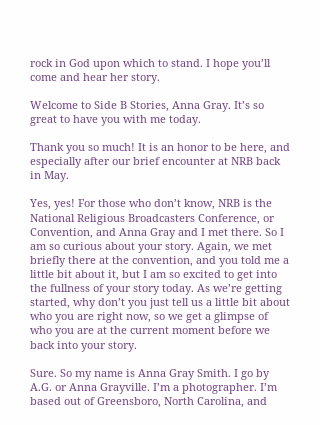rock in God upon which to stand. I hope you’ll come and hear her story.

Welcome to Side B Stories, Anna Gray. It’s so great to have you with me today.

Thank you so much! It is an honor to be here, and especially after our brief encounter at NRB back in May.

Yes, yes! For those who don’t know, NRB is the National Religious Broadcasters Conference, or Convention, and Anna Gray and I met there. So I am so curious about your story. Again, we met briefly there at the convention, and you told me a little bit about it, but I am so excited to get into the fullness of your story today. As we’re getting started, why don’t you just tell us a little bit about who you are right now, so we get a glimpse of who you are at the current moment before we back into your story.

Sure. So my name is Anna Gray Smith. I go by A.G. or Anna Grayville. I’m a photographer. I’m based out of Greensboro, North Carolina, and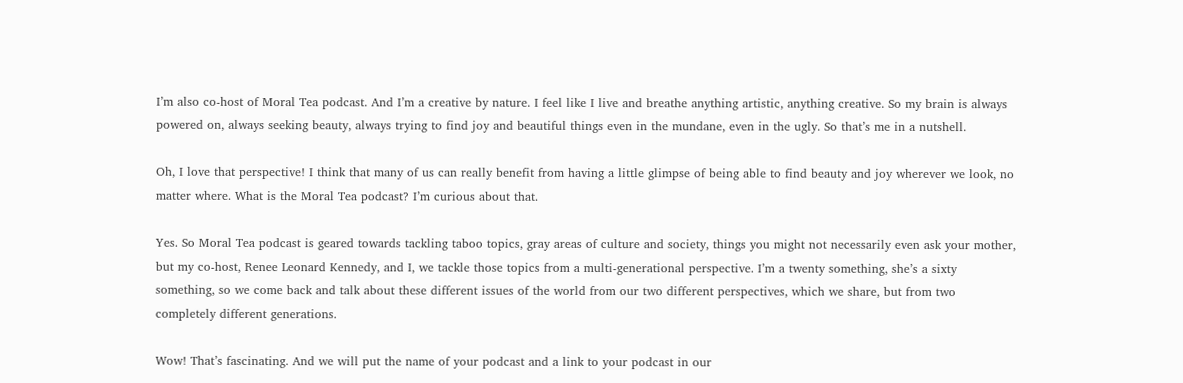I’m also co-host of Moral Tea podcast. And I’m a creative by nature. I feel like I live and breathe anything artistic, anything creative. So my brain is always powered on, always seeking beauty, always trying to find joy and beautiful things even in the mundane, even in the ugly. So that’s me in a nutshell.

Oh, I love that perspective! I think that many of us can really benefit from having a little glimpse of being able to find beauty and joy wherever we look, no matter where. What is the Moral Tea podcast? I’m curious about that.

Yes. So Moral Tea podcast is geared towards tackling taboo topics, gray areas of culture and society, things you might not necessarily even ask your mother, but my co-host, Renee Leonard Kennedy, and I, we tackle those topics from a multi-generational perspective. I’m a twenty something, she’s a sixty something, so we come back and talk about these different issues of the world from our two different perspectives, which we share, but from two completely different generations.

Wow! That’s fascinating. And we will put the name of your podcast and a link to your podcast in our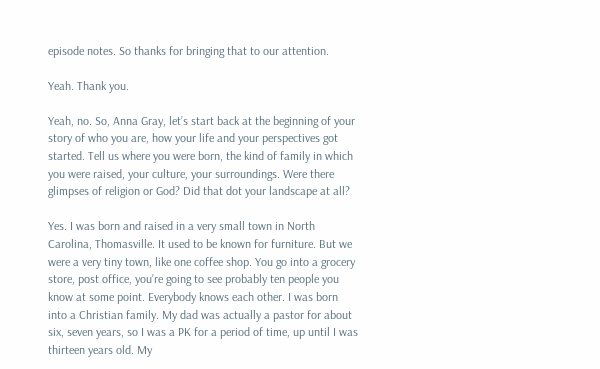episode notes. So thanks for bringing that to our attention.

Yeah. Thank you.

Yeah, no. So, Anna Gray, let’s start back at the beginning of your story of who you are, how your life and your perspectives got started. Tell us where you were born, the kind of family in which you were raised, your culture, your surroundings. Were there glimpses of religion or God? Did that dot your landscape at all?

Yes. I was born and raised in a very small town in North Carolina, Thomasville. It used to be known for furniture. But we were a very tiny town, like one coffee shop. You go into a grocery store, post office, you’re going to see probably ten people you know at some point. Everybody knows each other. I was born into a Christian family. My dad was actually a pastor for about six, seven years, so I was a PK for a period of time, up until I was thirteen years old. My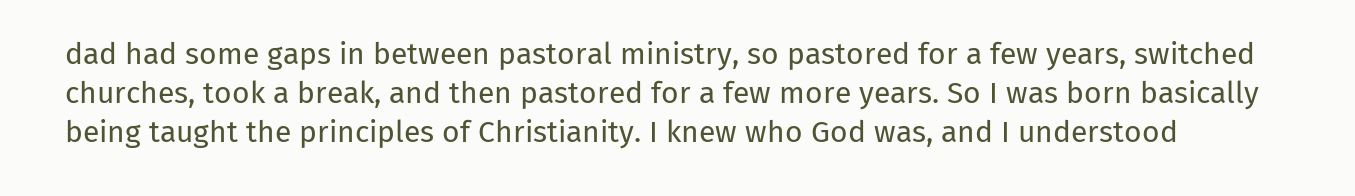dad had some gaps in between pastoral ministry, so pastored for a few years, switched churches, took a break, and then pastored for a few more years. So I was born basically being taught the principles of Christianity. I knew who God was, and I understood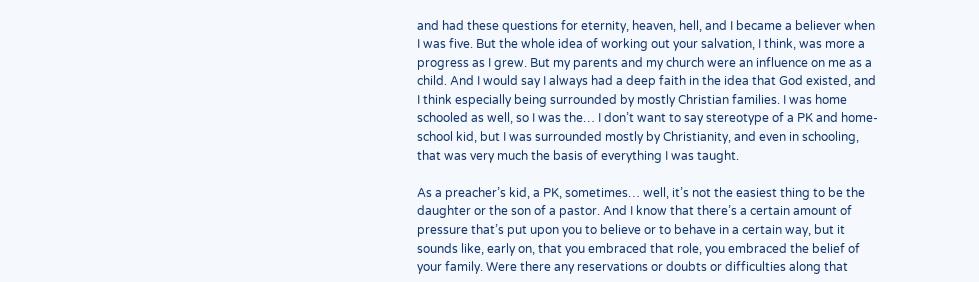and had these questions for eternity, heaven, hell, and I became a believer when I was five. But the whole idea of working out your salvation, I think, was more a progress as I grew. But my parents and my church were an influence on me as a child. And I would say I always had a deep faith in the idea that God existed, and I think especially being surrounded by mostly Christian families. I was home schooled as well, so I was the… I don’t want to say stereotype of a PK and home-school kid, but I was surrounded mostly by Christianity, and even in schooling, that was very much the basis of everything I was taught.

As a preacher’s kid, a PK, sometimes… well, it’s not the easiest thing to be the daughter or the son of a pastor. And I know that there’s a certain amount of pressure that’s put upon you to believe or to behave in a certain way, but it sounds like, early on, that you embraced that role, you embraced the belief of your family. Were there any reservations or doubts or difficulties along that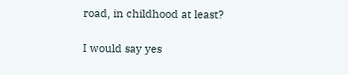road, in childhood at least?

I would say yes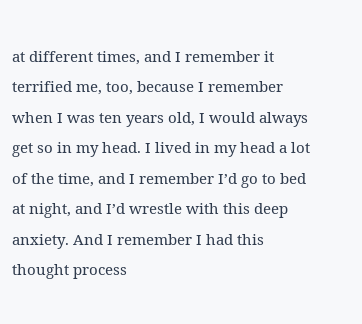at different times, and I remember it terrified me, too, because I remember when I was ten years old, I would always get so in my head. I lived in my head a lot of the time, and I remember I’d go to bed at night, and I’d wrestle with this deep anxiety. And I remember I had this thought process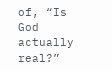of, “Is God actually real?”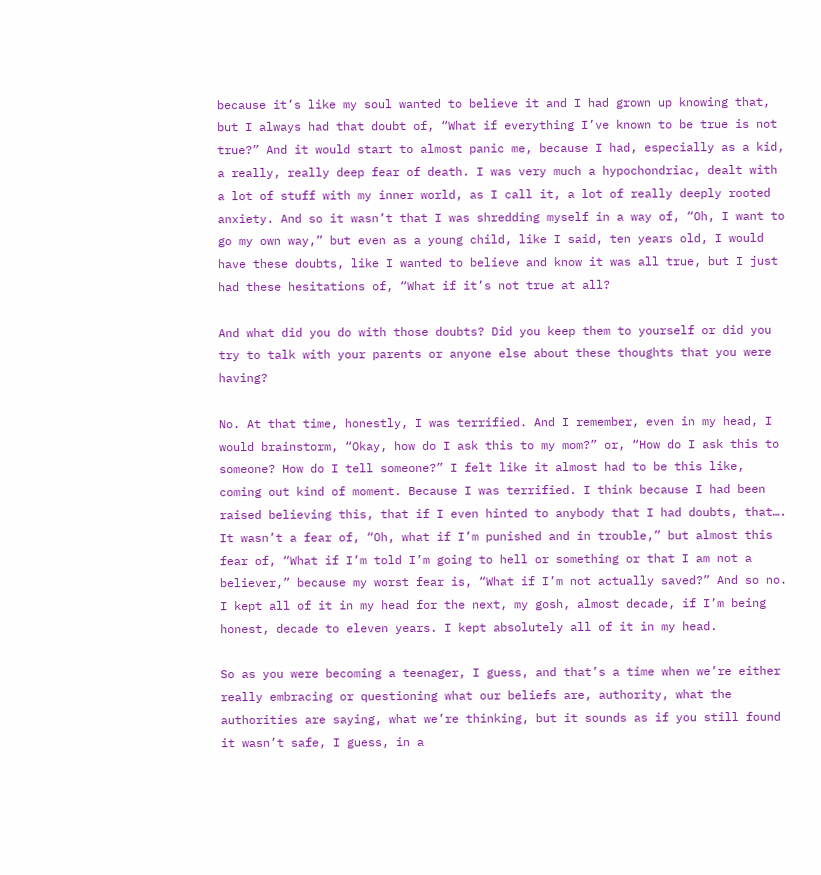because it’s like my soul wanted to believe it and I had grown up knowing that, but I always had that doubt of, “What if everything I’ve known to be true is not true?” And it would start to almost panic me, because I had, especially as a kid, a really, really deep fear of death. I was very much a hypochondriac, dealt with a lot of stuff with my inner world, as I call it, a lot of really deeply rooted anxiety. And so it wasn’t that I was shredding myself in a way of, “Oh, I want to go my own way,” but even as a young child, like I said, ten years old, I would have these doubts, like I wanted to believe and know it was all true, but I just had these hesitations of, “What if it’s not true at all?

And what did you do with those doubts? Did you keep them to yourself or did you try to talk with your parents or anyone else about these thoughts that you were having?

No. At that time, honestly, I was terrified. And I remember, even in my head, I would brainstorm, “Okay, how do I ask this to my mom?” or, “How do I ask this to someone? How do I tell someone?” I felt like it almost had to be this like, coming out kind of moment. Because I was terrified. I think because I had been raised believing this, that if I even hinted to anybody that I had doubts, that…. It wasn’t a fear of, “Oh, what if I’m punished and in trouble,” but almost this fear of, “What if I’m told I’m going to hell or something or that I am not a believer,” because my worst fear is, “What if I’m not actually saved?” And so no. I kept all of it in my head for the next, my gosh, almost decade, if I’m being honest, decade to eleven years. I kept absolutely all of it in my head.

So as you were becoming a teenager, I guess, and that’s a time when we’re either really embracing or questioning what our beliefs are, authority, what the authorities are saying, what we’re thinking, but it sounds as if you still found it wasn’t safe, I guess, in a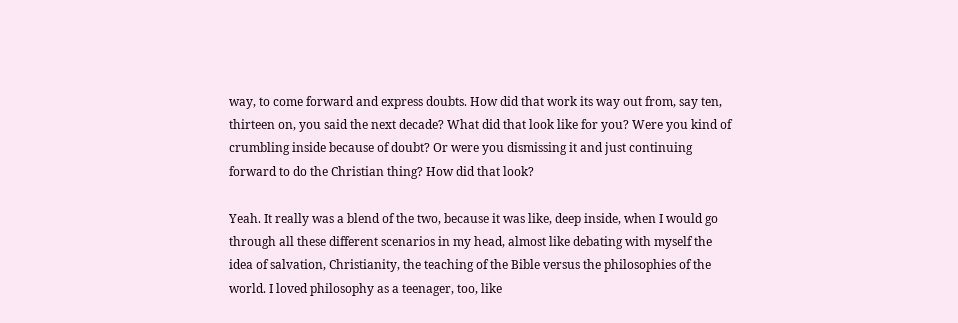way, to come forward and express doubts. How did that work its way out from, say ten, thirteen on, you said the next decade? What did that look like for you? Were you kind of crumbling inside because of doubt? Or were you dismissing it and just continuing forward to do the Christian thing? How did that look?

Yeah. It really was a blend of the two, because it was like, deep inside, when I would go through all these different scenarios in my head, almost like debating with myself the idea of salvation, Christianity, the teaching of the Bible versus the philosophies of the world. I loved philosophy as a teenager, too, like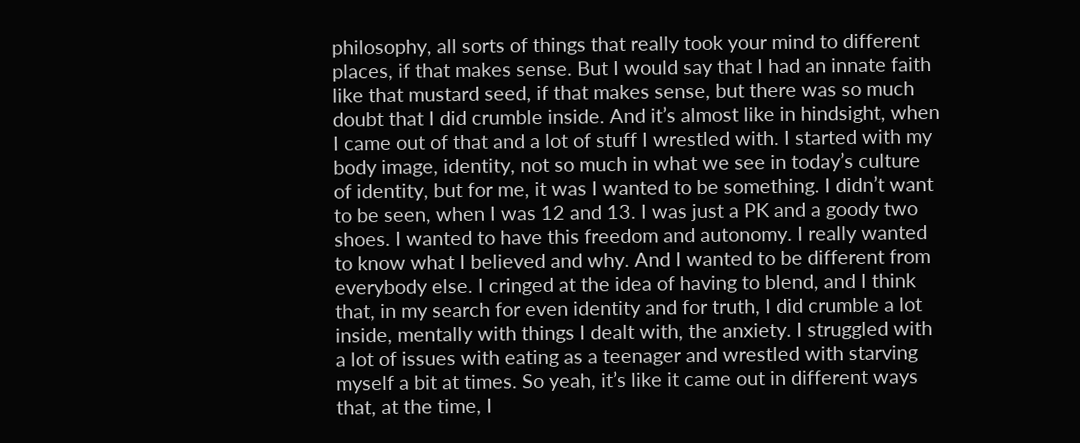philosophy, all sorts of things that really took your mind to different places, if that makes sense. But I would say that I had an innate faith like that mustard seed, if that makes sense, but there was so much doubt that I did crumble inside. And it’s almost like in hindsight, when I came out of that and a lot of stuff I wrestled with. I started with my body image, identity, not so much in what we see in today’s culture of identity, but for me, it was I wanted to be something. I didn’t want to be seen, when I was 12 and 13. I was just a PK and a goody two shoes. I wanted to have this freedom and autonomy. I really wanted to know what I believed and why. And I wanted to be different from everybody else. I cringed at the idea of having to blend, and I think that, in my search for even identity and for truth, I did crumble a lot inside, mentally with things I dealt with, the anxiety. I struggled with a lot of issues with eating as a teenager and wrestled with starving myself a bit at times. So yeah, it’s like it came out in different ways that, at the time, I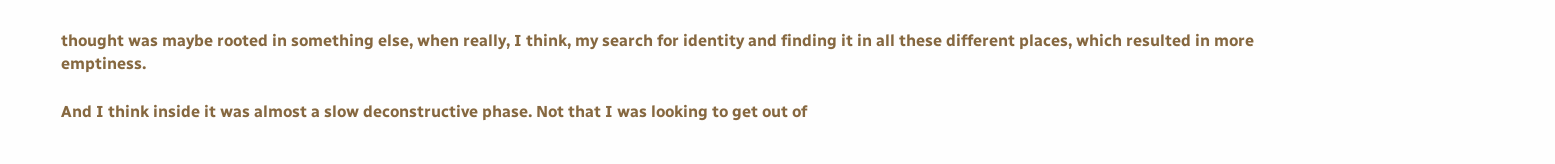thought was maybe rooted in something else, when really, I think, my search for identity and finding it in all these different places, which resulted in more emptiness.

And I think inside it was almost a slow deconstructive phase. Not that I was looking to get out of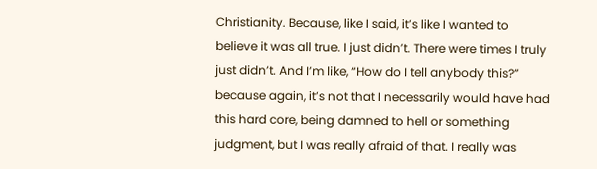Christianity. Because, like I said, it’s like I wanted to believe it was all true. I just didn’t. There were times I truly just didn’t. And I’m like, “How do I tell anybody this?” because again, it’s not that I necessarily would have had this hard core, being damned to hell or something judgment, but I was really afraid of that. I really was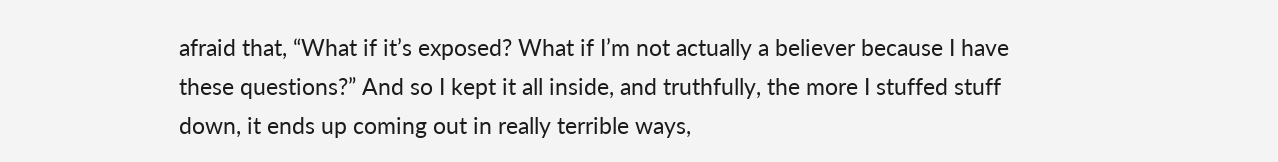afraid that, “What if it’s exposed? What if I’m not actually a believer because I have these questions?” And so I kept it all inside, and truthfully, the more I stuffed stuff down, it ends up coming out in really terrible ways,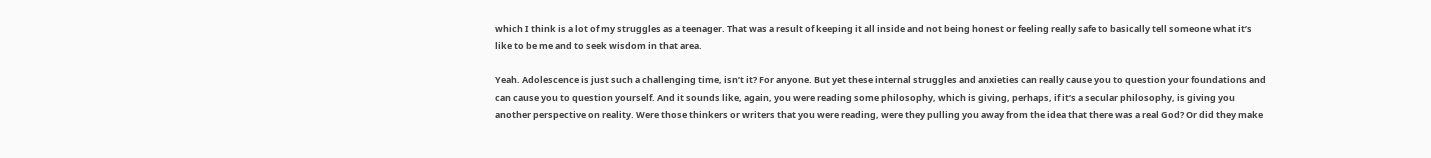which I think is a lot of my struggles as a teenager. That was a result of keeping it all inside and not being honest or feeling really safe to basically tell someone what it’s like to be me and to seek wisdom in that area.

Yeah. Adolescence is just such a challenging time, isn’t it? For anyone. But yet these internal struggles and anxieties can really cause you to question your foundations and can cause you to question yourself. And it sounds like, again, you were reading some philosophy, which is giving, perhaps, if it’s a secular philosophy, is giving you another perspective on reality. Were those thinkers or writers that you were reading, were they pulling you away from the idea that there was a real God? Or did they make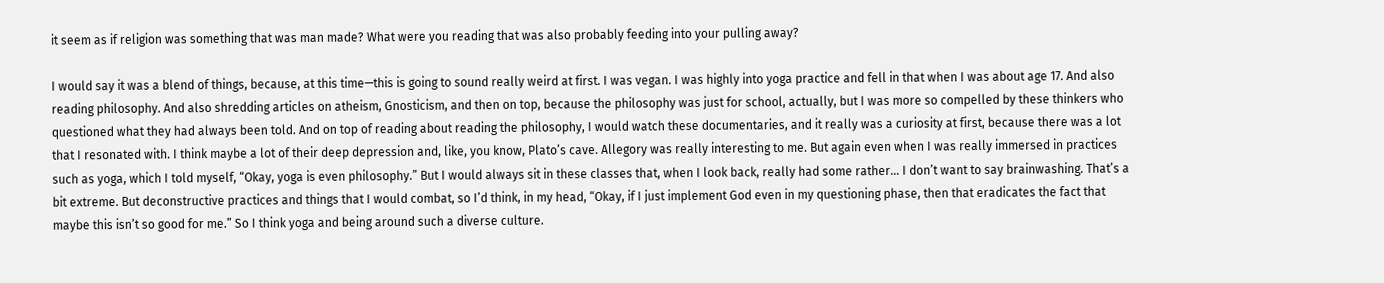it seem as if religion was something that was man made? What were you reading that was also probably feeding into your pulling away?

I would say it was a blend of things, because, at this time—this is going to sound really weird at first. I was vegan. I was highly into yoga practice and fell in that when I was about age 17. And also reading philosophy. And also shredding articles on atheism, Gnosticism, and then on top, because the philosophy was just for school, actually, but I was more so compelled by these thinkers who questioned what they had always been told. And on top of reading about reading the philosophy, I would watch these documentaries, and it really was a curiosity at first, because there was a lot that I resonated with. I think maybe a lot of their deep depression and, like, you know, Plato’s cave. Allegory was really interesting to me. But again even when I was really immersed in practices such as yoga, which I told myself, “Okay, yoga is even philosophy.” But I would always sit in these classes that, when I look back, really had some rather… I don’t want to say brainwashing. That’s a bit extreme. But deconstructive practices and things that I would combat, so I’d think, in my head, “Okay, if I just implement God even in my questioning phase, then that eradicates the fact that maybe this isn’t so good for me.” So I think yoga and being around such a diverse culture.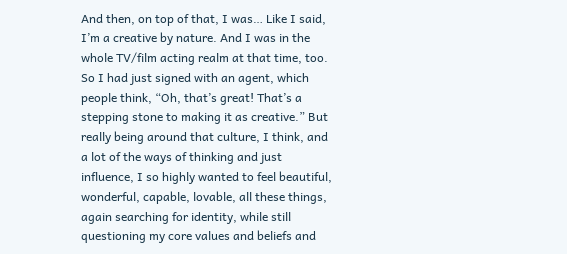And then, on top of that, I was… Like I said, I’m a creative by nature. And I was in the whole TV/film acting realm at that time, too. So I had just signed with an agent, which people think, “Oh, that’s great! That’s a stepping stone to making it as creative.” But really being around that culture, I think, and a lot of the ways of thinking and just influence, I so highly wanted to feel beautiful, wonderful, capable, lovable, all these things, again searching for identity, while still questioning my core values and beliefs and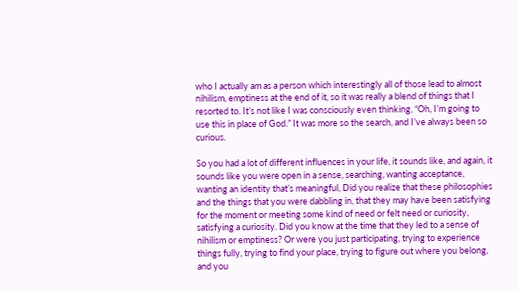who I actually am as a person which interestingly all of those lead to almost nihilism, emptiness at the end of it, so it was really a blend of things that I resorted to. It’s not like I was consciously even thinking, “Oh, I’m going to use this in place of God.” It was more so the search, and I’ve always been so curious.

So you had a lot of different influences in your life, it sounds like, and again, it sounds like you were open in a sense, searching, wanting acceptance, wanting an identity that’s meaningful, Did you realize that these philosophies and the things that you were dabbling in, that they may have been satisfying for the moment or meeting some kind of need or felt need or curiosity, satisfying a curiosity. Did you know at the time that they led to a sense of nihilism or emptiness? Or were you just participating, trying to experience things fully, trying to find your place, trying to figure out where you belong, and you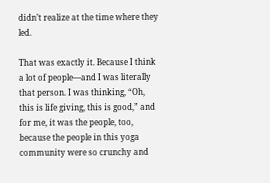didn’t realize at the time where they led.

That was exactly it. Because I think a lot of people—and I was literally that person. I was thinking, “Oh, this is life giving, this is good,” and for me, it was the people, too, because the people in this yoga community were so crunchy and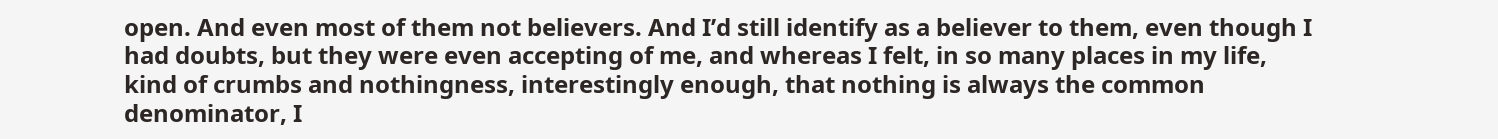open. And even most of them not believers. And I’d still identify as a believer to them, even though I had doubts, but they were even accepting of me, and whereas I felt, in so many places in my life, kind of crumbs and nothingness, interestingly enough, that nothing is always the common denominator, I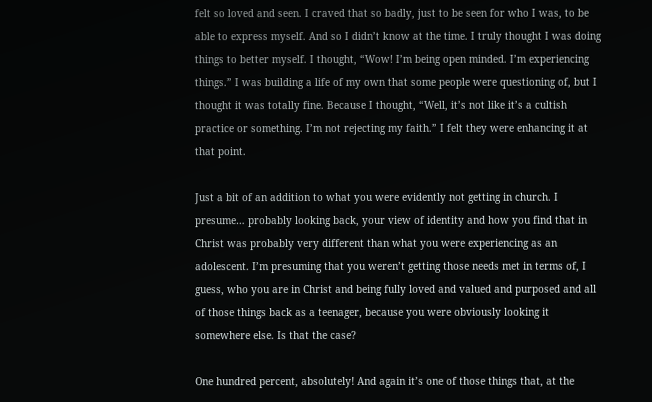felt so loved and seen. I craved that so badly, just to be seen for who I was, to be able to express myself. And so I didn’t know at the time. I truly thought I was doing things to better myself. I thought, “Wow! I’m being open minded. I’m experiencing things.” I was building a life of my own that some people were questioning of, but I thought it was totally fine. Because I thought, “Well, it’s not like it’s a cultish practice or something. I’m not rejecting my faith.” I felt they were enhancing it at that point.

Just a bit of an addition to what you were evidently not getting in church. I presume… probably looking back, your view of identity and how you find that in Christ was probably very different than what you were experiencing as an adolescent. I’m presuming that you weren’t getting those needs met in terms of, I guess, who you are in Christ and being fully loved and valued and purposed and all of those things back as a teenager, because you were obviously looking it somewhere else. Is that the case?

One hundred percent, absolutely! And again it’s one of those things that, at the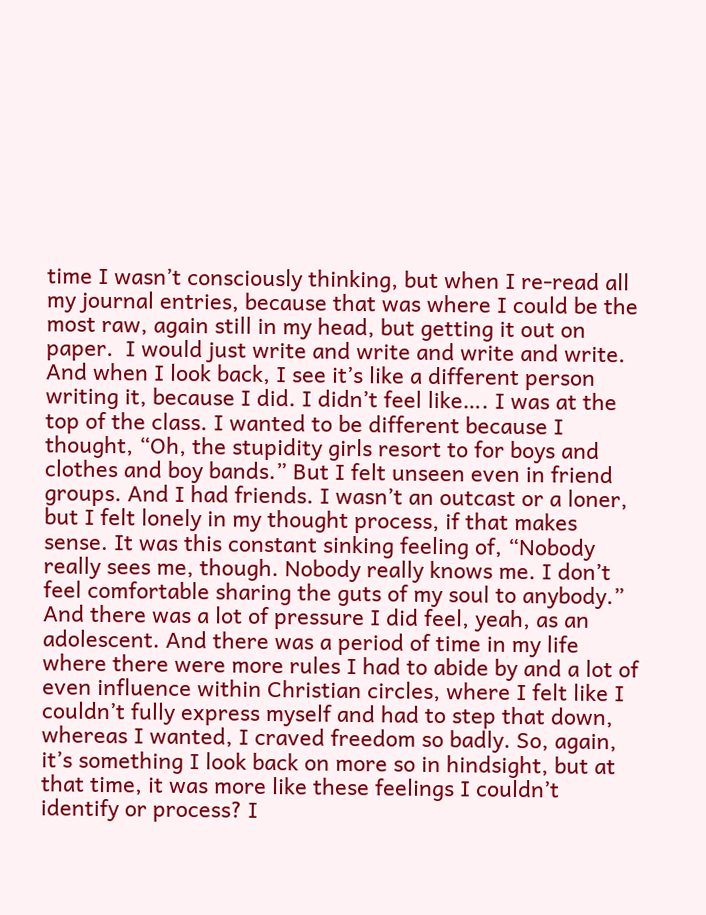time I wasn’t consciously thinking, but when I re-read all my journal entries, because that was where I could be the most raw, again still in my head, but getting it out on paper.  I would just write and write and write and write. And when I look back, I see it’s like a different person writing it, because I did. I didn’t feel like…. I was at the top of the class. I wanted to be different because I thought, “Oh, the stupidity girls resort to for boys and clothes and boy bands.” But I felt unseen even in friend groups. And I had friends. I wasn’t an outcast or a loner, but I felt lonely in my thought process, if that makes sense. It was this constant sinking feeling of, “Nobody really sees me, though. Nobody really knows me. I don’t feel comfortable sharing the guts of my soul to anybody.” And there was a lot of pressure I did feel, yeah, as an adolescent. And there was a period of time in my life where there were more rules I had to abide by and a lot of even influence within Christian circles, where I felt like I couldn’t fully express myself and had to step that down, whereas I wanted, I craved freedom so badly. So, again, it’s something I look back on more so in hindsight, but at that time, it was more like these feelings I couldn’t identify or process? I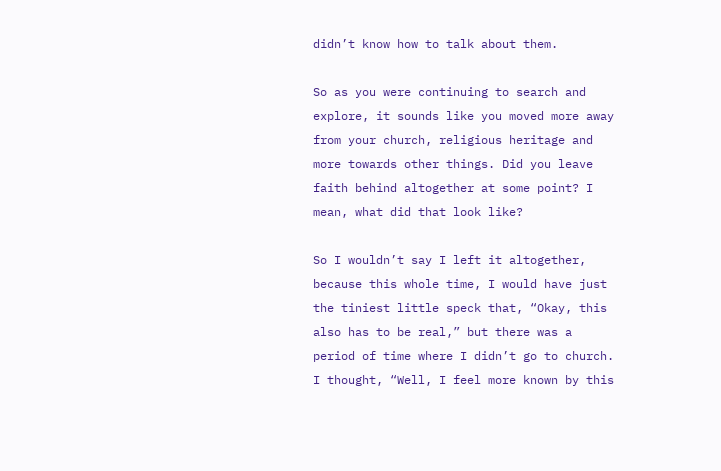didn’t know how to talk about them.

So as you were continuing to search and explore, it sounds like you moved more away from your church, religious heritage and more towards other things. Did you leave faith behind altogether at some point? I mean, what did that look like?

So I wouldn’t say I left it altogether, because this whole time, I would have just the tiniest little speck that, “Okay, this also has to be real,” but there was a period of time where I didn’t go to church. I thought, “Well, I feel more known by this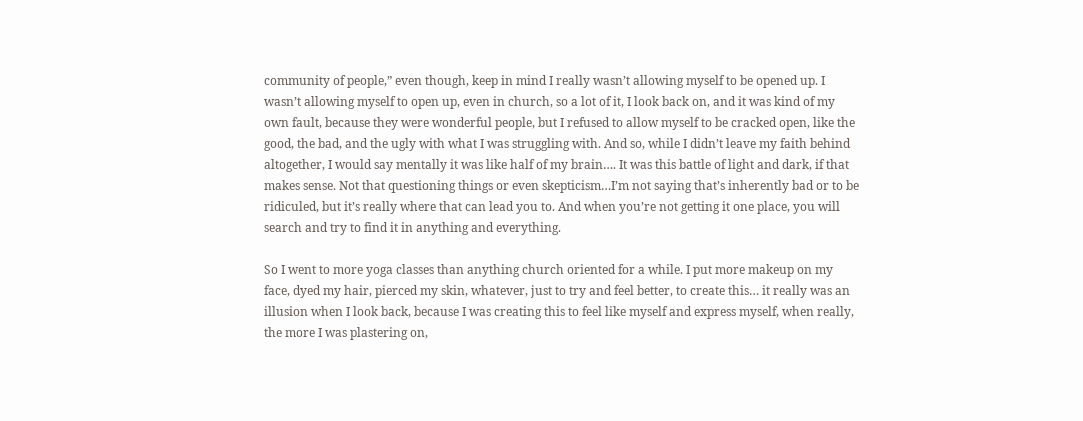community of people,” even though, keep in mind I really wasn’t allowing myself to be opened up. I wasn’t allowing myself to open up, even in church, so a lot of it, I look back on, and it was kind of my own fault, because they were wonderful people, but I refused to allow myself to be cracked open, like the good, the bad, and the ugly with what I was struggling with. And so, while I didn’t leave my faith behind altogether, I would say mentally it was like half of my brain…. It was this battle of light and dark, if that makes sense. Not that questioning things or even skepticism…I’m not saying that’s inherently bad or to be ridiculed, but it’s really where that can lead you to. And when you’re not getting it one place, you will search and try to find it in anything and everything.

So I went to more yoga classes than anything church oriented for a while. I put more makeup on my face, dyed my hair, pierced my skin, whatever, just to try and feel better, to create this… it really was an illusion when I look back, because I was creating this to feel like myself and express myself, when really, the more I was plastering on,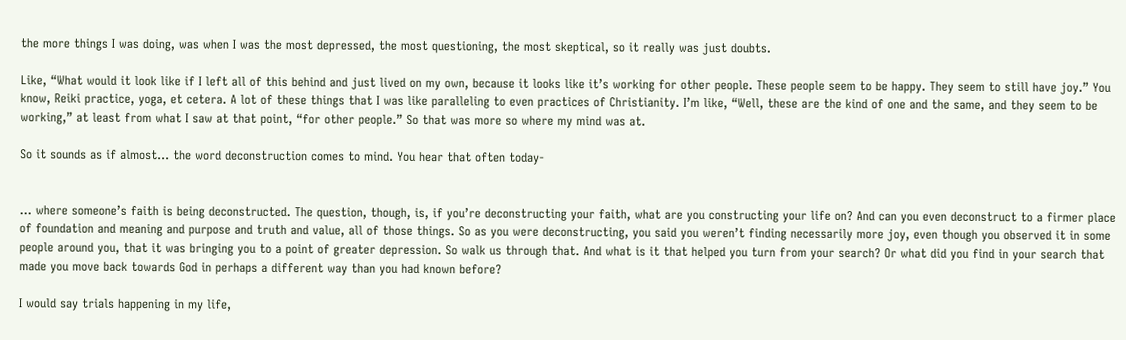the more things I was doing, was when I was the most depressed, the most questioning, the most skeptical, so it really was just doubts.

Like, “What would it look like if I left all of this behind and just lived on my own, because it looks like it’s working for other people. These people seem to be happy. They seem to still have joy.” You know, Reiki practice, yoga, et cetera. A lot of these things that I was like paralleling to even practices of Christianity. I’m like, “Well, these are the kind of one and the same, and they seem to be working,” at least from what I saw at that point, “for other people.” So that was more so where my mind was at.

So it sounds as if almost… the word deconstruction comes to mind. You hear that often today-


… where someone’s faith is being deconstructed. The question, though, is, if you’re deconstructing your faith, what are you constructing your life on? And can you even deconstruct to a firmer place of foundation and meaning and purpose and truth and value, all of those things. So as you were deconstructing, you said you weren’t finding necessarily more joy, even though you observed it in some people around you, that it was bringing you to a point of greater depression. So walk us through that. And what is it that helped you turn from your search? Or what did you find in your search that made you move back towards God in perhaps a different way than you had known before?

I would say trials happening in my life,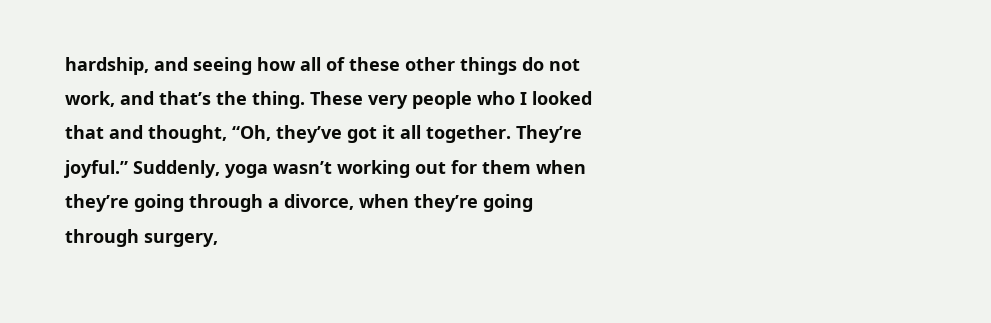hardship, and seeing how all of these other things do not work, and that’s the thing. These very people who I looked that and thought, “Oh, they’ve got it all together. They’re joyful.” Suddenly, yoga wasn’t working out for them when they’re going through a divorce, when they’re going through surgery,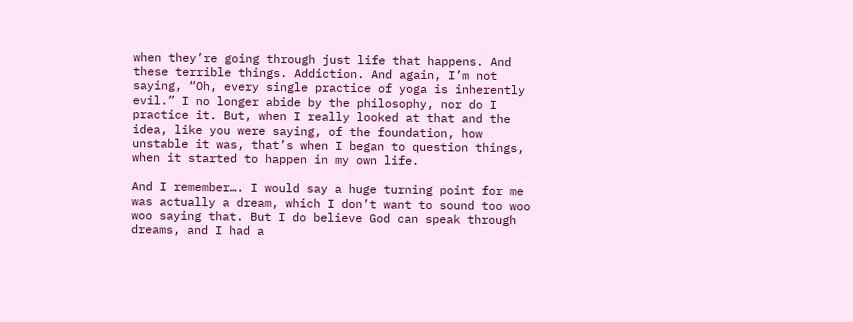when they’re going through just life that happens. And these terrible things. Addiction. And again, I’m not saying, “Oh, every single practice of yoga is inherently evil.” I no longer abide by the philosophy, nor do I practice it. But, when I really looked at that and the idea, like you were saying, of the foundation, how unstable it was, that’s when I began to question things, when it started to happen in my own life.

And I remember…. I would say a huge turning point for me was actually a dream, which I don’t want to sound too woo woo saying that. But I do believe God can speak through dreams, and I had a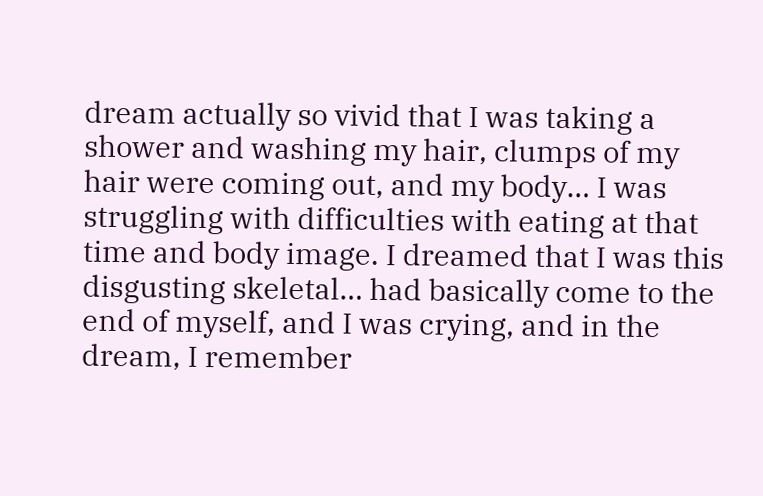dream actually so vivid that I was taking a shower and washing my hair, clumps of my hair were coming out, and my body… I was struggling with difficulties with eating at that time and body image. I dreamed that I was this disgusting skeletal… had basically come to the end of myself, and I was crying, and in the dream, I remember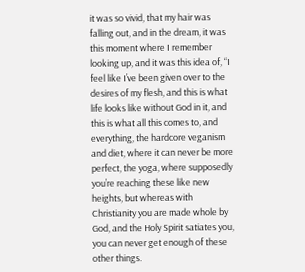it was so vivid, that my hair was falling out, and in the dream, it was this moment where I remember looking up, and it was this idea of, “I feel like I’ve been given over to the desires of my flesh, and this is what life looks like without God in it, and this is what all this comes to, and everything, the hardcore veganism and diet, where it can never be more perfect, the yoga, where supposedly you’re reaching these like new heights, but whereas with Christianity you are made whole by God, and the Holy Spirit satiates you, you can never get enough of these other things.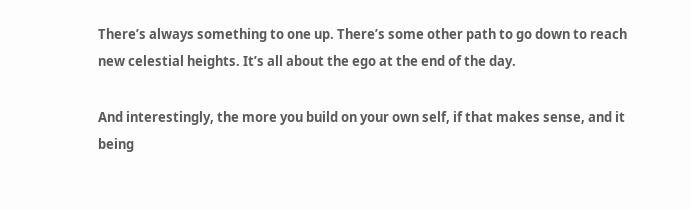There’s always something to one up. There’s some other path to go down to reach new celestial heights. It’s all about the ego at the end of the day.

And interestingly, the more you build on your own self, if that makes sense, and it being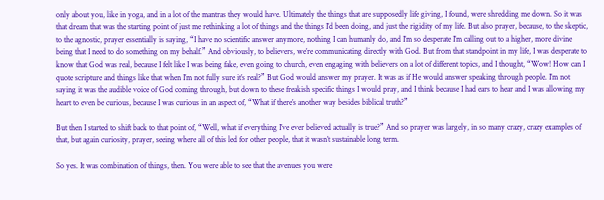only about you, like in yoga, and in a lot of the mantras they would have. Ultimately the things that are supposedly life giving, I found, were shredding me down. So it was that dream that was the starting point of just me rethinking a lot of things and the things I’d been doing, and just the rigidity of my life. But also prayer, because, to the skeptic, to the agnostic, prayer essentially is saying, “I have no scientific answer anymore, nothing I can humanly do, and I’m so desperate I’m calling out to a higher, more divine being that I need to do something on my behalf.” And obviously, to believers, we’re communicating directly with God. But from that standpoint in my life, I was desperate to know that God was real, because I felt like I was being fake, even going to church, even engaging with believers on a lot of different topics, and I thought, “Wow! How can I quote scripture and things like that when I’m not fully sure it’s real?” But God would answer my prayer. It was as if He would answer speaking through people. I’m not saying it was the audible voice of God coming through, but down to these freakish specific things I would pray, and I think because I had ears to hear and I was allowing my heart to even be curious, because I was curious in an aspect of, “What if there’s another way besides biblical truth?”

But then I started to shift back to that point of, “Well, what if everything I’ve ever believed actually is true?” And so prayer was largely, in so many crazy, crazy examples of that, but again curiosity, prayer, seeing where all of this led for other people, that it wasn’t sustainable long term.

So yes. It was combination of things, then. You were able to see that the avenues you were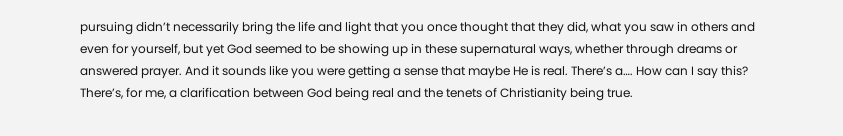pursuing didn’t necessarily bring the life and light that you once thought that they did, what you saw in others and even for yourself, but yet God seemed to be showing up in these supernatural ways, whether through dreams or answered prayer. And it sounds like you were getting a sense that maybe He is real. There’s a…. How can I say this? There’s, for me, a clarification between God being real and the tenets of Christianity being true.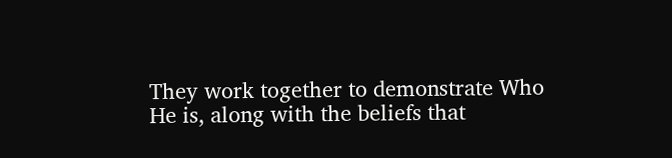They work together to demonstrate Who He is, along with the beliefs that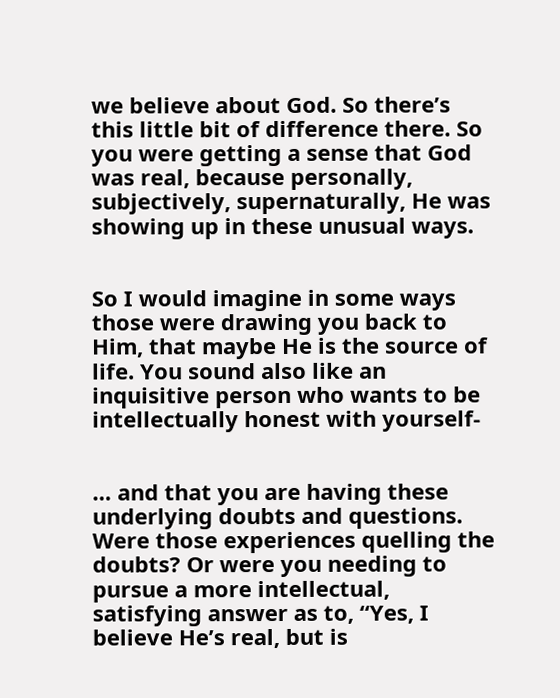we believe about God. So there’s this little bit of difference there. So you were getting a sense that God was real, because personally, subjectively, supernaturally, He was showing up in these unusual ways.


So I would imagine in some ways those were drawing you back to Him, that maybe He is the source of life. You sound also like an inquisitive person who wants to be intellectually honest with yourself-


… and that you are having these underlying doubts and questions. Were those experiences quelling the doubts? Or were you needing to pursue a more intellectual, satisfying answer as to, “Yes, I believe He’s real, but is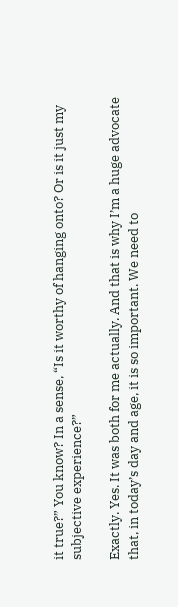it true?” You know? In a sense, “Is it worthy of hanging onto? Or is it just my subjective experience?”

Exactly. Yes. It was both for me actually. And that is why I’m a huge advocate that, in today’s day and age, it is so important. We need to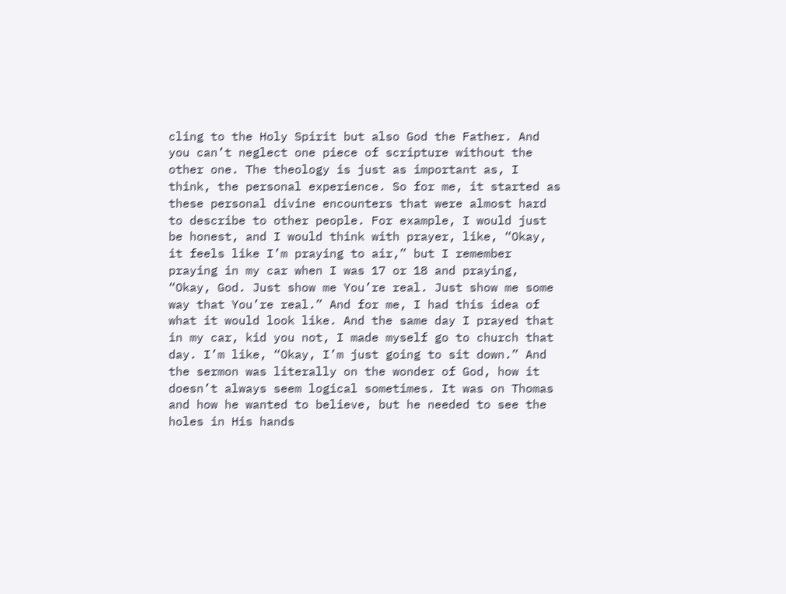cling to the Holy Spirit but also God the Father. And you can’t neglect one piece of scripture without the other one. The theology is just as important as, I think, the personal experience. So for me, it started as these personal divine encounters that were almost hard to describe to other people. For example, I would just be honest, and I would think with prayer, like, “Okay, it feels like I’m praying to air,” but I remember praying in my car when I was 17 or 18 and praying, “Okay, God. Just show me You’re real. Just show me some way that You’re real.” And for me, I had this idea of what it would look like. And the same day I prayed that in my car, kid you not, I made myself go to church that day. I’m like, “Okay, I’m just going to sit down.” And the sermon was literally on the wonder of God, how it doesn’t always seem logical sometimes. It was on Thomas and how he wanted to believe, but he needed to see the holes in His hands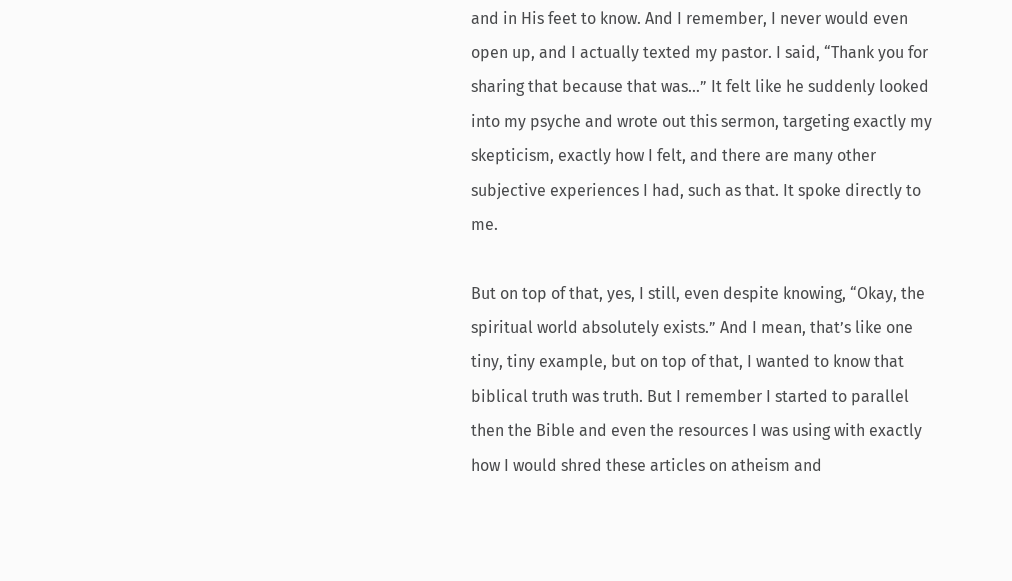and in His feet to know. And I remember, I never would even open up, and I actually texted my pastor. I said, “Thank you for sharing that because that was…” It felt like he suddenly looked into my psyche and wrote out this sermon, targeting exactly my skepticism, exactly how I felt, and there are many other subjective experiences I had, such as that. It spoke directly to me.

But on top of that, yes, I still, even despite knowing, “Okay, the spiritual world absolutely exists.” And I mean, that’s like one tiny, tiny example, but on top of that, I wanted to know that biblical truth was truth. But I remember I started to parallel then the Bible and even the resources I was using with exactly how I would shred these articles on atheism and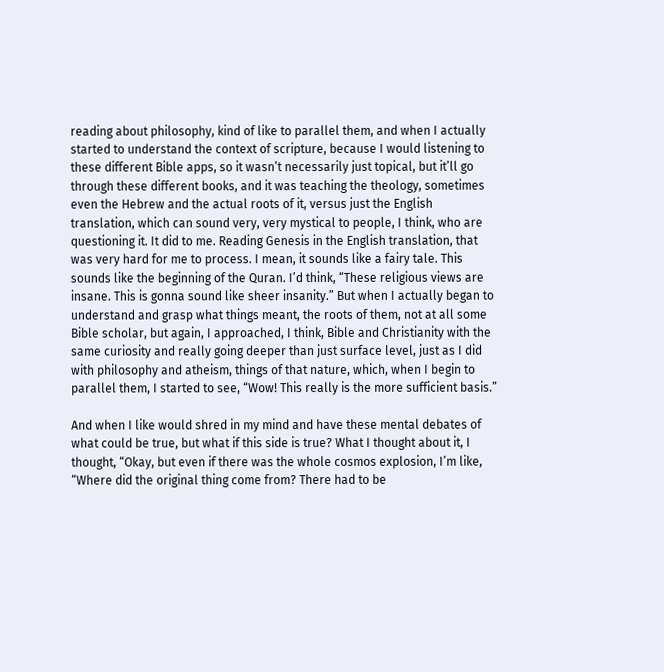reading about philosophy, kind of like to parallel them, and when I actually started to understand the context of scripture, because I would listening to these different Bible apps, so it wasn’t necessarily just topical, but it’ll go through these different books, and it was teaching the theology, sometimes even the Hebrew and the actual roots of it, versus just the English translation, which can sound very, very mystical to people, I think, who are questioning it. It did to me. Reading Genesis in the English translation, that was very hard for me to process. I mean, it sounds like a fairy tale. This sounds like the beginning of the Quran. I’d think, “These religious views are insane. This is gonna sound like sheer insanity.” But when I actually began to understand and grasp what things meant, the roots of them, not at all some Bible scholar, but again, I approached, I think, Bible and Christianity with the same curiosity and really going deeper than just surface level, just as I did with philosophy and atheism, things of that nature, which, when I begin to parallel them, I started to see, “Wow! This really is the more sufficient basis.”

And when I like would shred in my mind and have these mental debates of what could be true, but what if this side is true? What I thought about it, I thought, “Okay, but even if there was the whole cosmos explosion, I’m like, “Where did the original thing come from? There had to be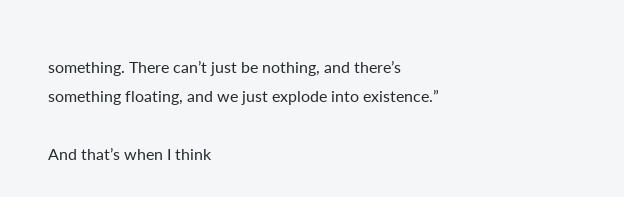something. There can’t just be nothing, and there’s something floating, and we just explode into existence.”

And that’s when I think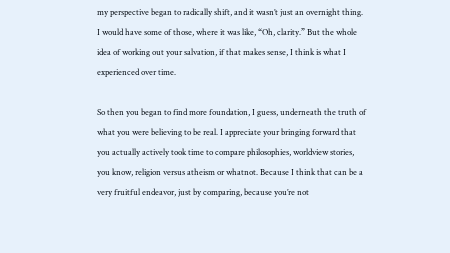my perspective began to radically shift, and it wasn’t just an overnight thing. I would have some of those, where it was like, “Oh, clarity.” But the whole idea of working out your salvation, if that makes sense, I think is what I experienced over time.

So then you began to find more foundation, I guess, underneath the truth of what you were believing to be real. I appreciate your bringing forward that you actually actively took time to compare philosophies, worldview stories, you know, religion versus atheism or whatnot. Because I think that can be a very fruitful endeavor, just by comparing, because you’re not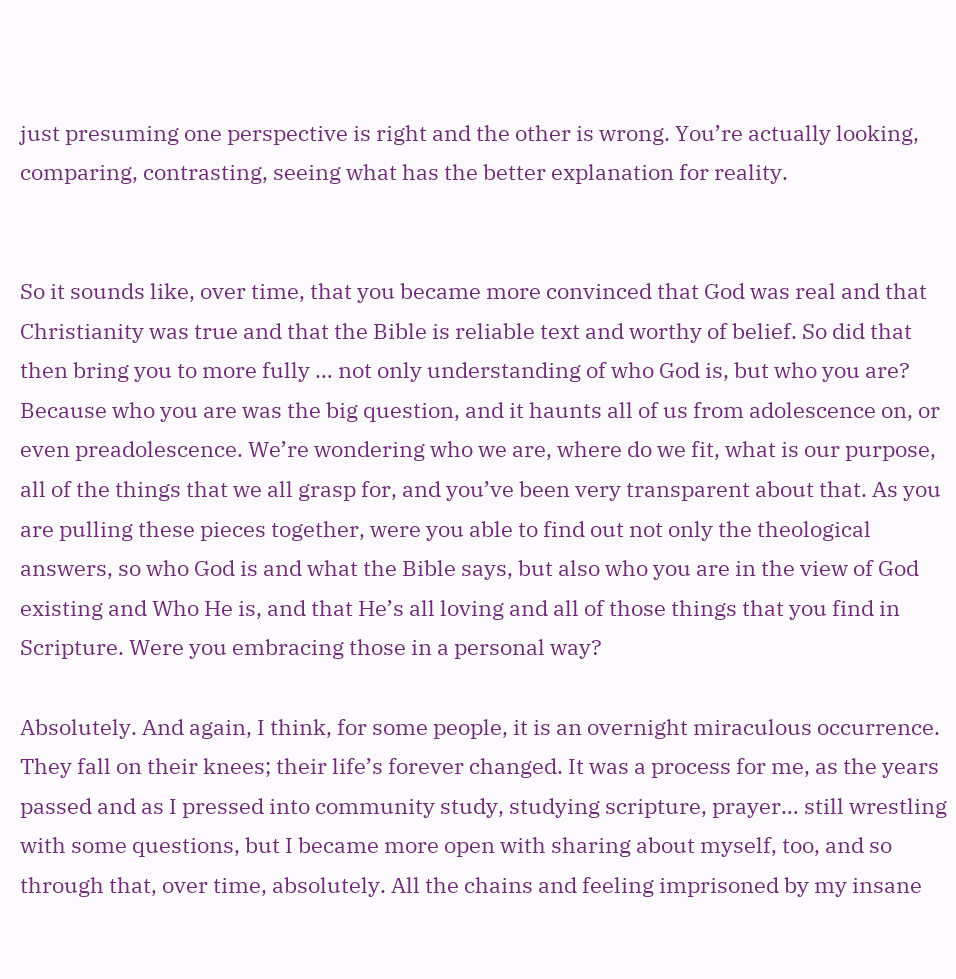just presuming one perspective is right and the other is wrong. You’re actually looking, comparing, contrasting, seeing what has the better explanation for reality.


So it sounds like, over time, that you became more convinced that God was real and that Christianity was true and that the Bible is reliable text and worthy of belief. So did that then bring you to more fully … not only understanding of who God is, but who you are? Because who you are was the big question, and it haunts all of us from adolescence on, or even preadolescence. We’re wondering who we are, where do we fit, what is our purpose, all of the things that we all grasp for, and you’ve been very transparent about that. As you are pulling these pieces together, were you able to find out not only the theological answers, so who God is and what the Bible says, but also who you are in the view of God existing and Who He is, and that He’s all loving and all of those things that you find in Scripture. Were you embracing those in a personal way?

Absolutely. And again, I think, for some people, it is an overnight miraculous occurrence. They fall on their knees; their life’s forever changed. It was a process for me, as the years passed and as I pressed into community study, studying scripture, prayer… still wrestling with some questions, but I became more open with sharing about myself, too, and so through that, over time, absolutely. All the chains and feeling imprisoned by my insane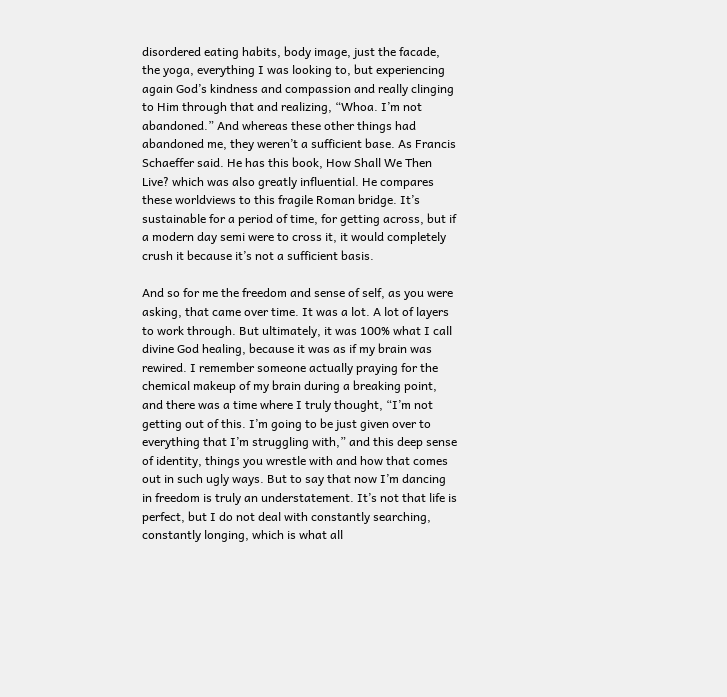disordered eating habits, body image, just the facade, the yoga, everything I was looking to, but experiencing again God’s kindness and compassion and really clinging to Him through that and realizing, “Whoa. I’m not abandoned.” And whereas these other things had abandoned me, they weren’t a sufficient base. As Francis Schaeffer said. He has this book, How Shall We Then Live? which was also greatly influential. He compares these worldviews to this fragile Roman bridge. It’s sustainable for a period of time, for getting across, but if a modern day semi were to cross it, it would completely crush it because it’s not a sufficient basis.

And so for me the freedom and sense of self, as you were asking, that came over time. It was a lot. A lot of layers to work through. But ultimately, it was 100% what I call divine God healing, because it was as if my brain was rewired. I remember someone actually praying for the chemical makeup of my brain during a breaking point, and there was a time where I truly thought, “I’m not getting out of this. I’m going to be just given over to everything that I’m struggling with,” and this deep sense of identity, things you wrestle with and how that comes out in such ugly ways. But to say that now I’m dancing in freedom is truly an understatement. It’s not that life is perfect, but I do not deal with constantly searching, constantly longing, which is what all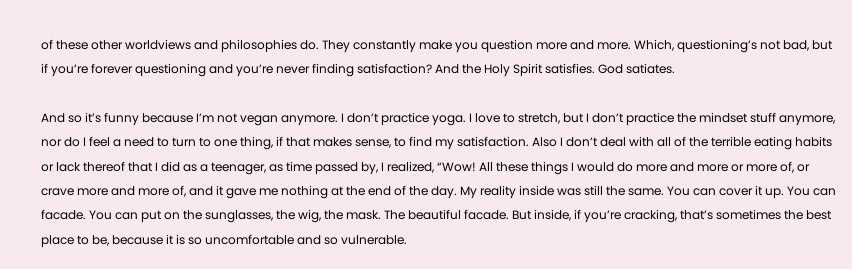of these other worldviews and philosophies do. They constantly make you question more and more. Which, questioning’s not bad, but if you’re forever questioning and you’re never finding satisfaction? And the Holy Spirit satisfies. God satiates.

And so it’s funny because I’m not vegan anymore. I don’t practice yoga. I love to stretch, but I don’t practice the mindset stuff anymore, nor do I feel a need to turn to one thing, if that makes sense, to find my satisfaction. Also I don’t deal with all of the terrible eating habits or lack thereof that I did as a teenager, as time passed by, I realized, “Wow! All these things I would do more and more or more of, or crave more and more of, and it gave me nothing at the end of the day. My reality inside was still the same. You can cover it up. You can facade. You can put on the sunglasses, the wig, the mask. The beautiful facade. But inside, if you’re cracking, that’s sometimes the best place to be, because it is so uncomfortable and so vulnerable.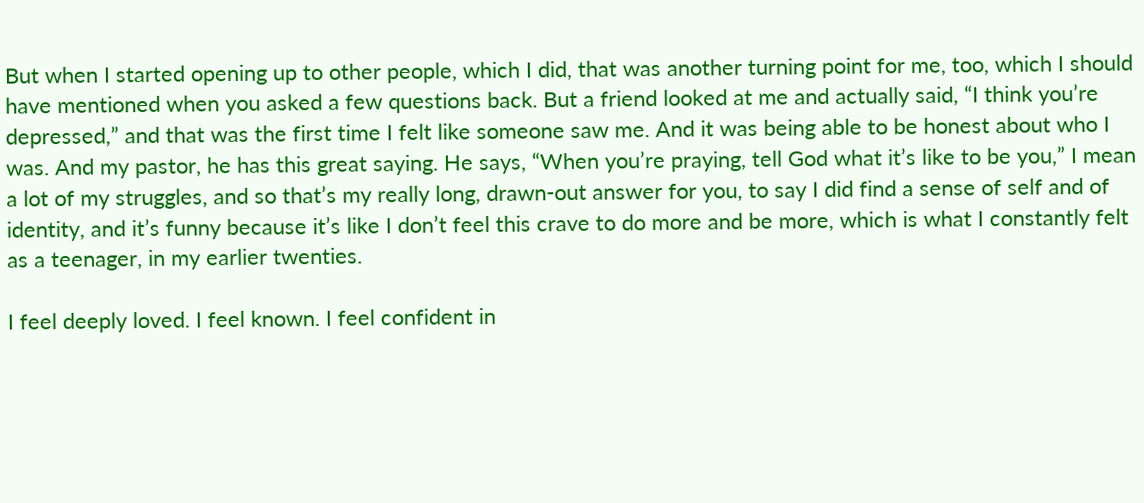But when I started opening up to other people, which I did, that was another turning point for me, too, which I should have mentioned when you asked a few questions back. But a friend looked at me and actually said, “I think you’re depressed,” and that was the first time I felt like someone saw me. And it was being able to be honest about who I was. And my pastor, he has this great saying. He says, “When you’re praying, tell God what it’s like to be you,” I mean a lot of my struggles, and so that’s my really long, drawn-out answer for you, to say I did find a sense of self and of identity, and it’s funny because it’s like I don’t feel this crave to do more and be more, which is what I constantly felt as a teenager, in my earlier twenties.

I feel deeply loved. I feel known. I feel confident in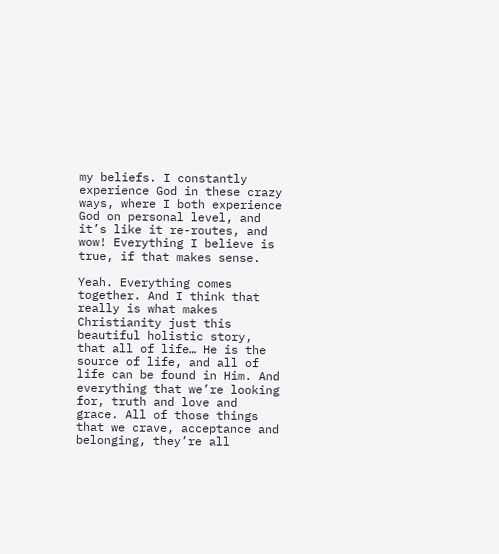my beliefs. I constantly experience God in these crazy ways, where I both experience God on personal level, and it’s like it re-routes, and wow! Everything I believe is true, if that makes sense.

Yeah. Everything comes together. And I think that really is what makes Christianity just this beautiful holistic story, that all of life… He is the source of life, and all of life can be found in Him. And everything that we’re looking for, truth and love and grace. All of those things that we crave, acceptance and belonging, they’re all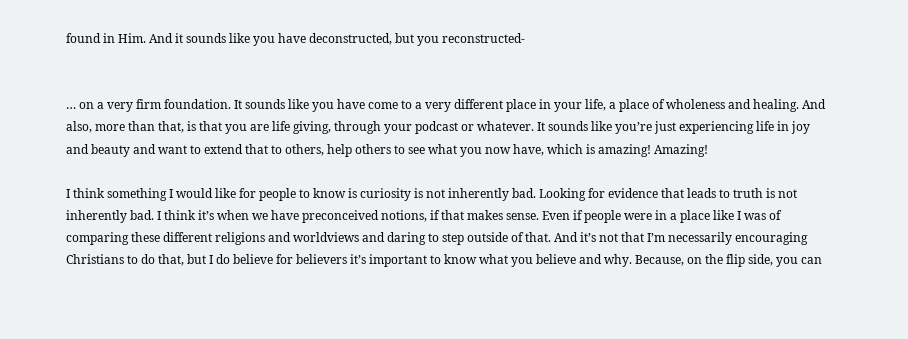found in Him. And it sounds like you have deconstructed, but you reconstructed-


… on a very firm foundation. It sounds like you have come to a very different place in your life, a place of wholeness and healing. And also, more than that, is that you are life giving, through your podcast or whatever. It sounds like you’re just experiencing life in joy and beauty and want to extend that to others, help others to see what you now have, which is amazing! Amazing!

I think something I would like for people to know is curiosity is not inherently bad. Looking for evidence that leads to truth is not inherently bad. I think it’s when we have preconceived notions, if that makes sense. Even if people were in a place like I was of comparing these different religions and worldviews and daring to step outside of that. And it’s not that I’m necessarily encouraging Christians to do that, but I do believe for believers it’s important to know what you believe and why. Because, on the flip side, you can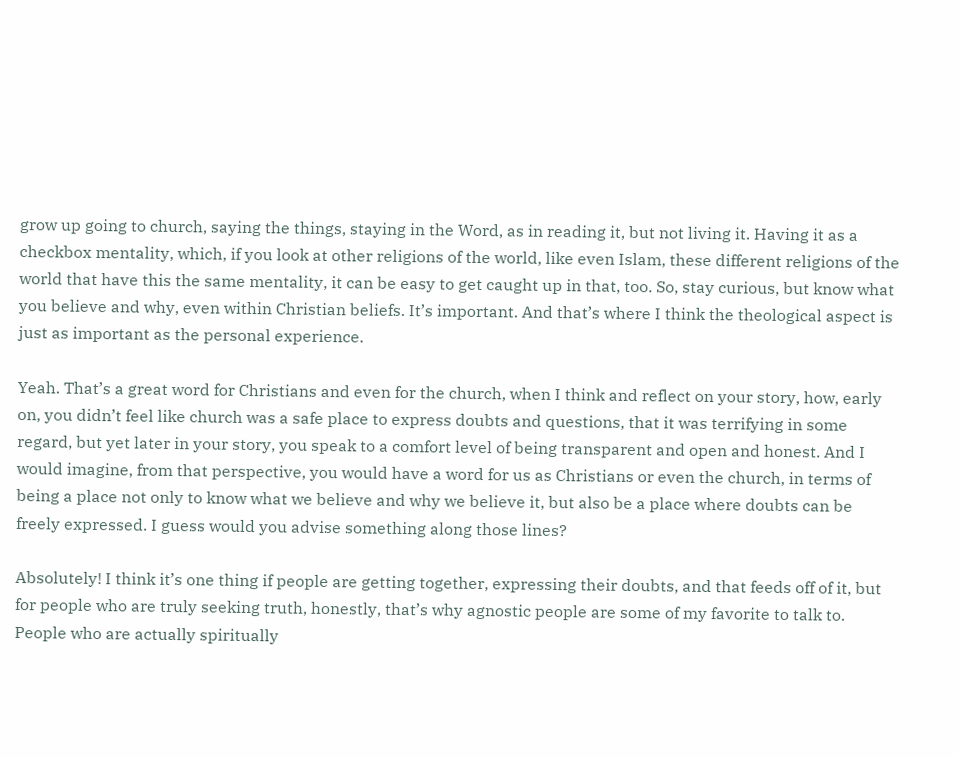grow up going to church, saying the things, staying in the Word, as in reading it, but not living it. Having it as a checkbox mentality, which, if you look at other religions of the world, like even Islam, these different religions of the world that have this the same mentality, it can be easy to get caught up in that, too. So, stay curious, but know what you believe and why, even within Christian beliefs. It’s important. And that’s where I think the theological aspect is just as important as the personal experience.

Yeah. That’s a great word for Christians and even for the church, when I think and reflect on your story, how, early on, you didn’t feel like church was a safe place to express doubts and questions, that it was terrifying in some regard, but yet later in your story, you speak to a comfort level of being transparent and open and honest. And I would imagine, from that perspective, you would have a word for us as Christians or even the church, in terms of being a place not only to know what we believe and why we believe it, but also be a place where doubts can be freely expressed. I guess would you advise something along those lines?

Absolutely! I think it’s one thing if people are getting together, expressing their doubts, and that feeds off of it, but for people who are truly seeking truth, honestly, that’s why agnostic people are some of my favorite to talk to. People who are actually spiritually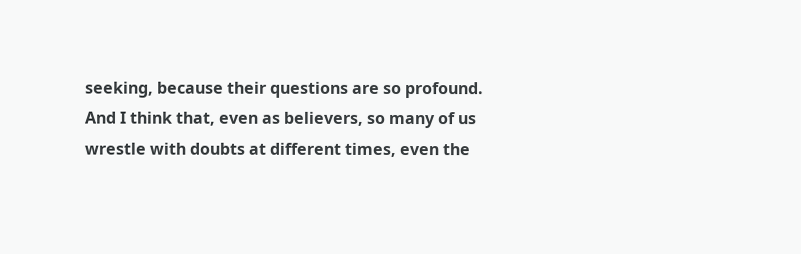seeking, because their questions are so profound. And I think that, even as believers, so many of us wrestle with doubts at different times, even the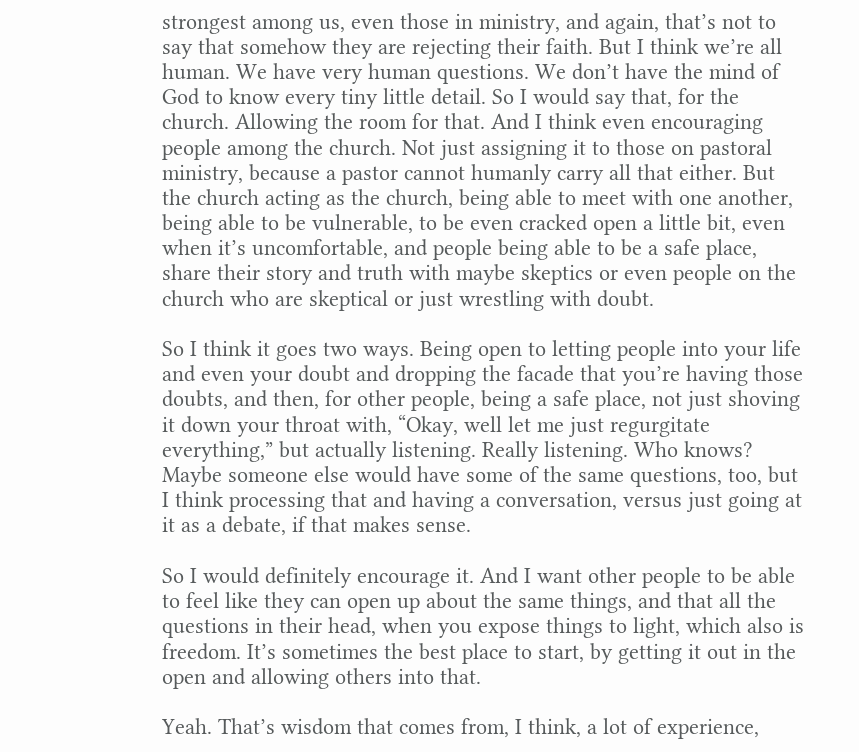strongest among us, even those in ministry, and again, that’s not to say that somehow they are rejecting their faith. But I think we’re all human. We have very human questions. We don’t have the mind of God to know every tiny little detail. So I would say that, for the church. Allowing the room for that. And I think even encouraging people among the church. Not just assigning it to those on pastoral ministry, because a pastor cannot humanly carry all that either. But the church acting as the church, being able to meet with one another, being able to be vulnerable, to be even cracked open a little bit, even when it’s uncomfortable, and people being able to be a safe place, share their story and truth with maybe skeptics or even people on the church who are skeptical or just wrestling with doubt.

So I think it goes two ways. Being open to letting people into your life and even your doubt and dropping the facade that you’re having those doubts, and then, for other people, being a safe place, not just shoving it down your throat with, “Okay, well let me just regurgitate everything,” but actually listening. Really listening. Who knows? Maybe someone else would have some of the same questions, too, but I think processing that and having a conversation, versus just going at it as a debate, if that makes sense.

So I would definitely encourage it. And I want other people to be able to feel like they can open up about the same things, and that all the questions in their head, when you expose things to light, which also is freedom. It’s sometimes the best place to start, by getting it out in the open and allowing others into that.

Yeah. That’s wisdom that comes from, I think, a lot of experience,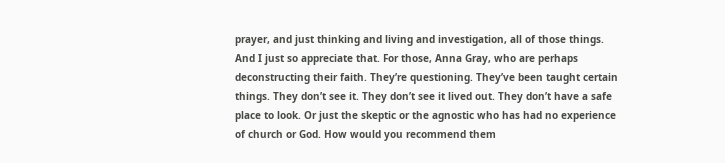prayer, and just thinking and living and investigation, all of those things. And I just so appreciate that. For those, Anna Gray, who are perhaps deconstructing their faith. They’re questioning. They’ve been taught certain things. They don’t see it. They don’t see it lived out. They don’t have a safe place to look. Or just the skeptic or the agnostic who has had no experience of church or God. How would you recommend them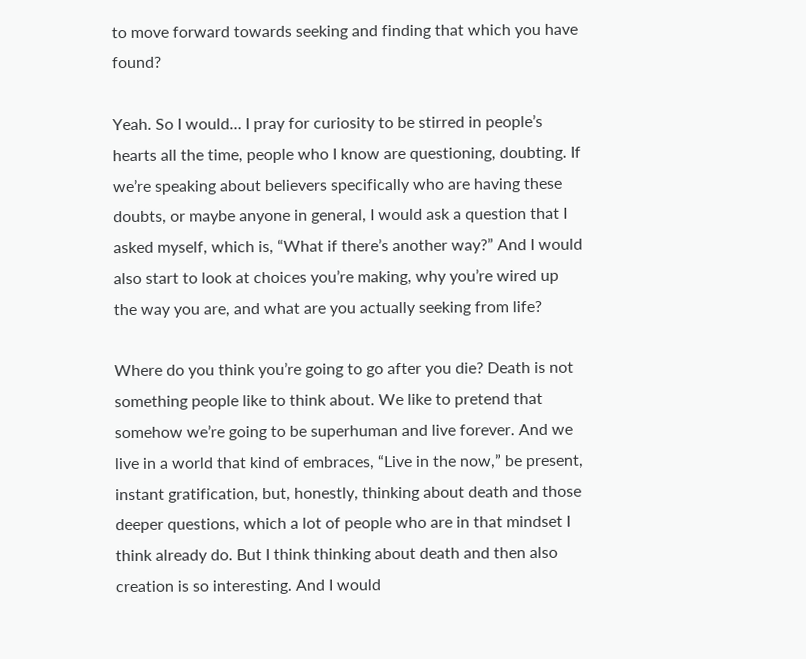to move forward towards seeking and finding that which you have found?

Yeah. So I would… I pray for curiosity to be stirred in people’s hearts all the time, people who I know are questioning, doubting. If we’re speaking about believers specifically who are having these doubts, or maybe anyone in general, I would ask a question that I asked myself, which is, “What if there’s another way?” And I would also start to look at choices you’re making, why you’re wired up the way you are, and what are you actually seeking from life?

Where do you think you’re going to go after you die? Death is not something people like to think about. We like to pretend that somehow we’re going to be superhuman and live forever. And we live in a world that kind of embraces, “Live in the now,” be present, instant gratification, but, honestly, thinking about death and those deeper questions, which a lot of people who are in that mindset I think already do. But I think thinking about death and then also creation is so interesting. And I would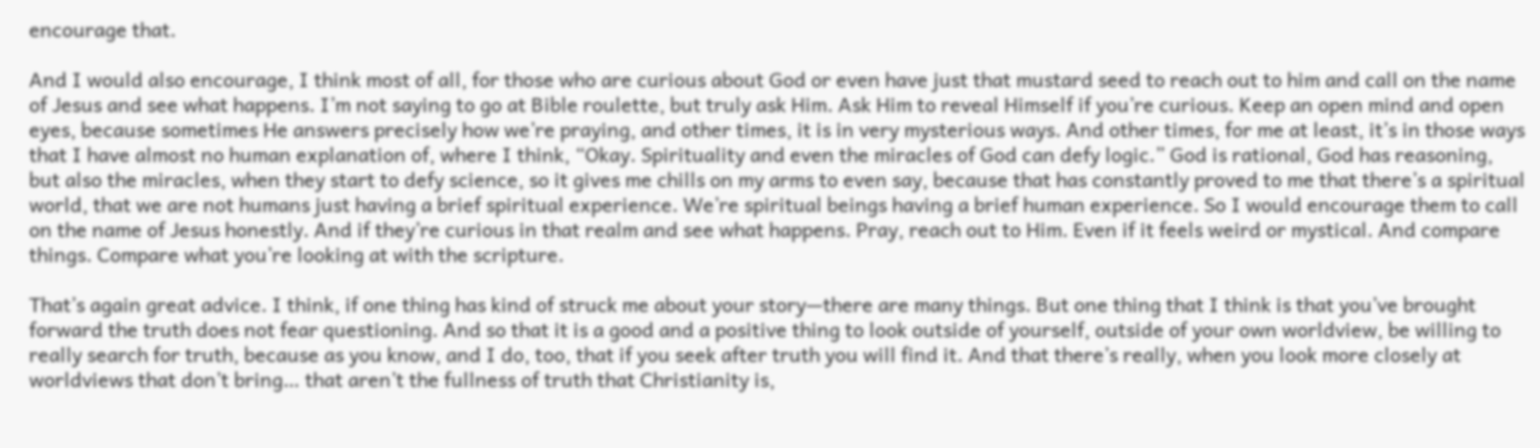encourage that.

And I would also encourage, I think most of all, for those who are curious about God or even have just that mustard seed to reach out to him and call on the name of Jesus and see what happens. I’m not saying to go at Bible roulette, but truly ask Him. Ask Him to reveal Himself if you’re curious. Keep an open mind and open eyes, because sometimes He answers precisely how we’re praying, and other times, it is in very mysterious ways. And other times, for me at least, it’s in those ways that I have almost no human explanation of, where I think, “Okay. Spirituality and even the miracles of God can defy logic.” God is rational, God has reasoning, but also the miracles, when they start to defy science, so it gives me chills on my arms to even say, because that has constantly proved to me that there’s a spiritual world, that we are not humans just having a brief spiritual experience. We’re spiritual beings having a brief human experience. So I would encourage them to call on the name of Jesus honestly. And if they’re curious in that realm and see what happens. Pray, reach out to Him. Even if it feels weird or mystical. And compare things. Compare what you’re looking at with the scripture.

That’s again great advice. I think, if one thing has kind of struck me about your story—there are many things. But one thing that I think is that you’ve brought forward the truth does not fear questioning. And so that it is a good and a positive thing to look outside of yourself, outside of your own worldview, be willing to really search for truth, because as you know, and I do, too, that if you seek after truth you will find it. And that there’s really, when you look more closely at worldviews that don’t bring… that aren’t the fullness of truth that Christianity is,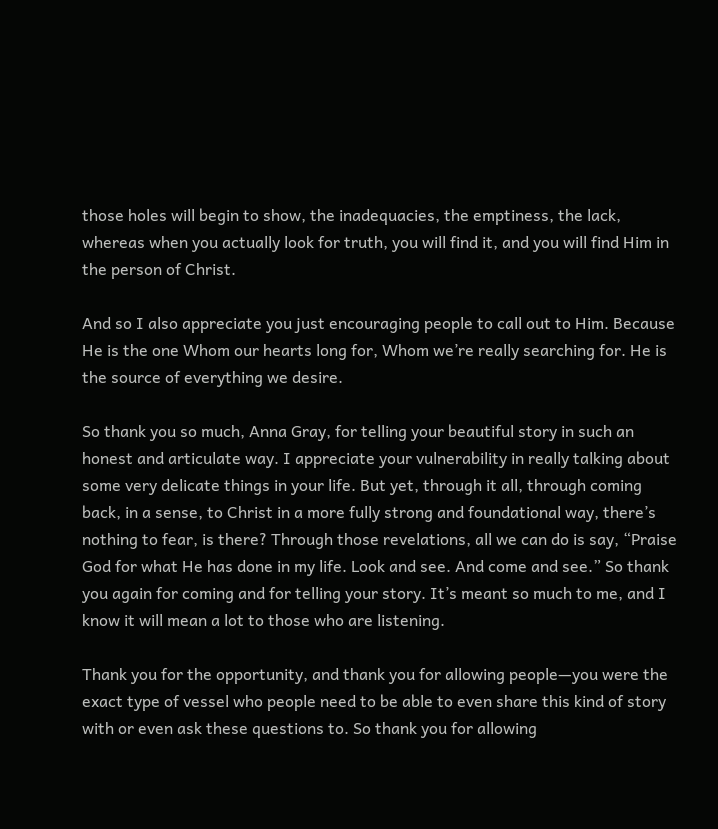those holes will begin to show, the inadequacies, the emptiness, the lack, whereas when you actually look for truth, you will find it, and you will find Him in the person of Christ.

And so I also appreciate you just encouraging people to call out to Him. Because He is the one Whom our hearts long for, Whom we’re really searching for. He is the source of everything we desire.

So thank you so much, Anna Gray, for telling your beautiful story in such an honest and articulate way. I appreciate your vulnerability in really talking about some very delicate things in your life. But yet, through it all, through coming back, in a sense, to Christ in a more fully strong and foundational way, there’s nothing to fear, is there? Through those revelations, all we can do is say, “Praise God for what He has done in my life. Look and see. And come and see.” So thank you again for coming and for telling your story. It’s meant so much to me, and I know it will mean a lot to those who are listening.

Thank you for the opportunity, and thank you for allowing people—you were the exact type of vessel who people need to be able to even share this kind of story with or even ask these questions to. So thank you for allowing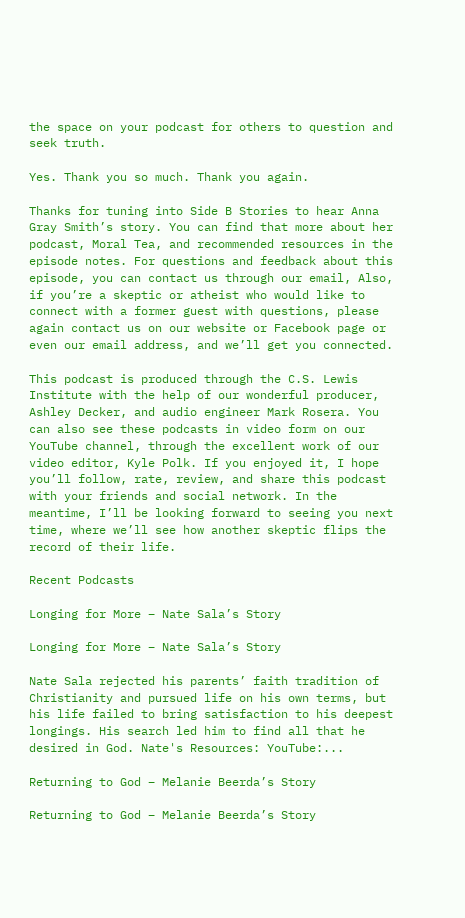the space on your podcast for others to question and seek truth.

Yes. Thank you so much. Thank you again.

Thanks for tuning into Side B Stories to hear Anna Gray Smith’s story. You can find that more about her podcast, Moral Tea, and recommended resources in the episode notes. For questions and feedback about this episode, you can contact us through our email, Also, if you’re a skeptic or atheist who would like to connect with a former guest with questions, please again contact us on our website or Facebook page or even our email address, and we’ll get you connected.

This podcast is produced through the C.S. Lewis Institute with the help of our wonderful producer, Ashley Decker, and audio engineer Mark Rosera. You can also see these podcasts in video form on our YouTube channel, through the excellent work of our video editor, Kyle Polk. If you enjoyed it, I hope you’ll follow, rate, review, and share this podcast with your friends and social network. In the meantime, I’ll be looking forward to seeing you next time, where we’ll see how another skeptic flips the record of their life.

Recent Podcasts

Longing for More – Nate Sala’s Story

Longing for More – Nate Sala’s Story

Nate Sala rejected his parents’ faith tradition of Christianity and pursued life on his own terms, but his life failed to bring satisfaction to his deepest longings. His search led him to find all that he desired in God. Nate's Resources: YouTube:...

Returning to God – Melanie Beerda’s Story

Returning to God – Melanie Beerda’s Story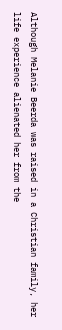Although Melanie Beerda was raised in a Christian family, her life experience alienated her from the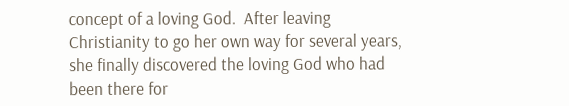concept of a loving God.  After leaving Christianity to go her own way for several years, she finally discovered the loving God who had been there for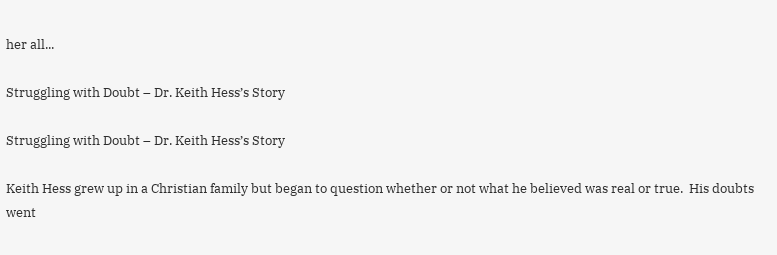her all...

Struggling with Doubt – Dr. Keith Hess’s Story

Struggling with Doubt – Dr. Keith Hess’s Story

Keith Hess grew up in a Christian family but began to question whether or not what he believed was real or true.  His doubts went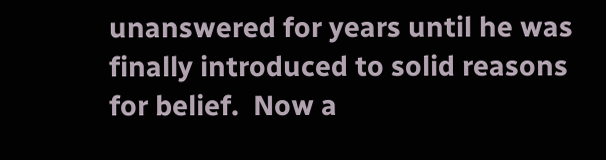unanswered for years until he was finally introduced to solid reasons for belief.  Now a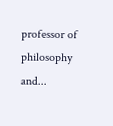professor of philosophy and...